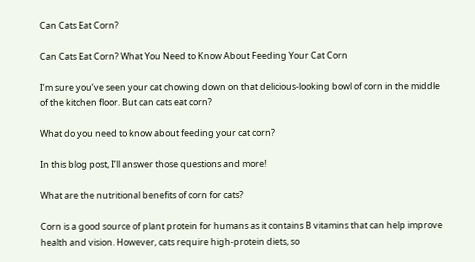Can Cats Eat Corn?

Can Cats Eat Corn? What You Need to Know About Feeding Your Cat Corn

I’m sure you’ve seen your cat chowing down on that delicious-looking bowl of corn in the middle of the kitchen floor. But can cats eat corn?

What do you need to know about feeding your cat corn?

In this blog post, I’ll answer those questions and more!

What are the nutritional benefits of corn for cats?

Corn is a good source of plant protein for humans as it contains B vitamins that can help improve health and vision. However, cats require high-protein diets, so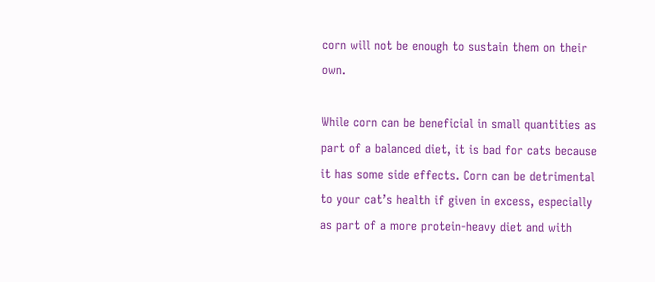corn will not be enough to sustain them on their own.

While corn can be beneficial in small quantities as part of a balanced diet, it is bad for cats because it has some side effects. Corn can be detrimental to your cat’s health if given in excess, especially as part of a more protein-heavy diet and with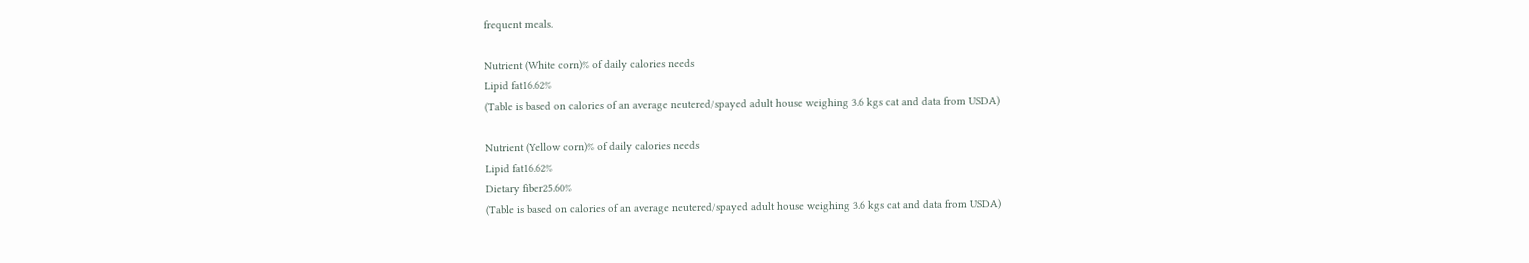frequent meals.

Nutrient (White corn)% of daily calories needs
Lipid fat16.62%
(Table is based on calories of an average neutered/spayed adult house weighing 3.6 kgs cat and data from USDA)

Nutrient (Yellow corn)% of daily calories needs
Lipid fat16.62%
Dietary fiber25.60%
(Table is based on calories of an average neutered/spayed adult house weighing 3.6 kgs cat and data from USDA)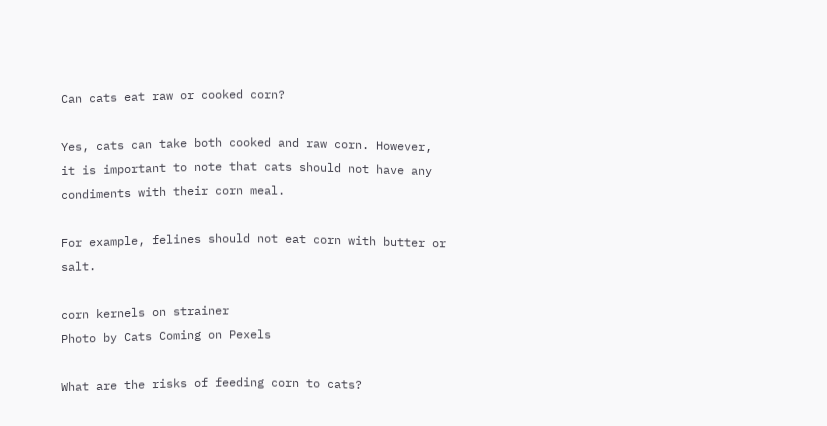Can cats eat raw or cooked corn?

Yes, cats can take both cooked and raw corn. However, it is important to note that cats should not have any condiments with their corn meal.

For example, felines should not eat corn with butter or salt.

corn kernels on strainer
Photo by Cats Coming on Pexels

What are the risks of feeding corn to cats?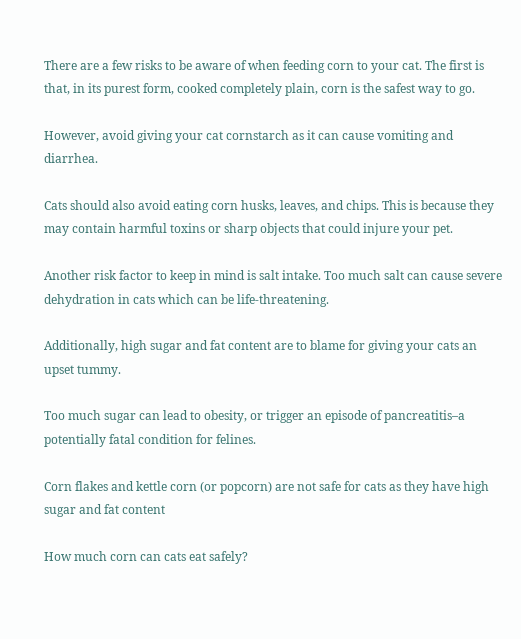There are a few risks to be aware of when feeding corn to your cat. The first is that, in its purest form, cooked completely plain, corn is the safest way to go.

However, avoid giving your cat cornstarch as it can cause vomiting and diarrhea.

Cats should also avoid eating corn husks, leaves, and chips. This is because they may contain harmful toxins or sharp objects that could injure your pet.

Another risk factor to keep in mind is salt intake. Too much salt can cause severe dehydration in cats which can be life-threatening.

Additionally, high sugar and fat content are to blame for giving your cats an upset tummy.

Too much sugar can lead to obesity, or trigger an episode of pancreatitis–a potentially fatal condition for felines.

Corn flakes and kettle corn (or popcorn) are not safe for cats as they have high sugar and fat content

How much corn can cats eat safely?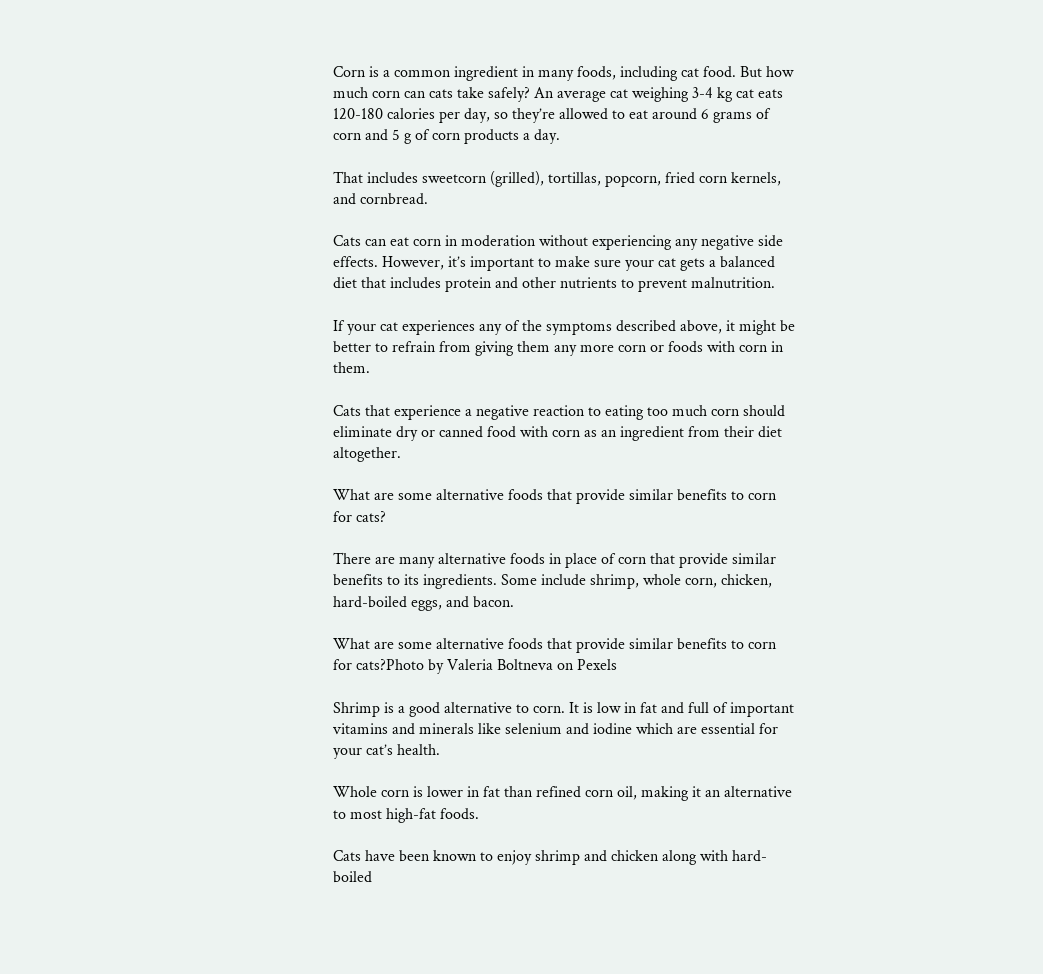Corn is a common ingredient in many foods, including cat food. But how much corn can cats take safely? An average cat weighing 3-4 kg cat eats 120-180 calories per day, so they’re allowed to eat around 6 grams of corn and 5 g of corn products a day.

That includes sweetcorn (grilled), tortillas, popcorn, fried corn kernels, and cornbread.

Cats can eat corn in moderation without experiencing any negative side effects. However, it’s important to make sure your cat gets a balanced diet that includes protein and other nutrients to prevent malnutrition.

If your cat experiences any of the symptoms described above, it might be better to refrain from giving them any more corn or foods with corn in them.

Cats that experience a negative reaction to eating too much corn should eliminate dry or canned food with corn as an ingredient from their diet altogether.

What are some alternative foods that provide similar benefits to corn for cats?

There are many alternative foods in place of corn that provide similar benefits to its ingredients. Some include shrimp, whole corn, chicken, hard-boiled eggs, and bacon.

What are some alternative foods that provide similar benefits to corn for cats?Photo by Valeria Boltneva on Pexels

Shrimp is a good alternative to corn. It is low in fat and full of important vitamins and minerals like selenium and iodine which are essential for your cat’s health.

Whole corn is lower in fat than refined corn oil, making it an alternative to most high-fat foods.

Cats have been known to enjoy shrimp and chicken along with hard-boiled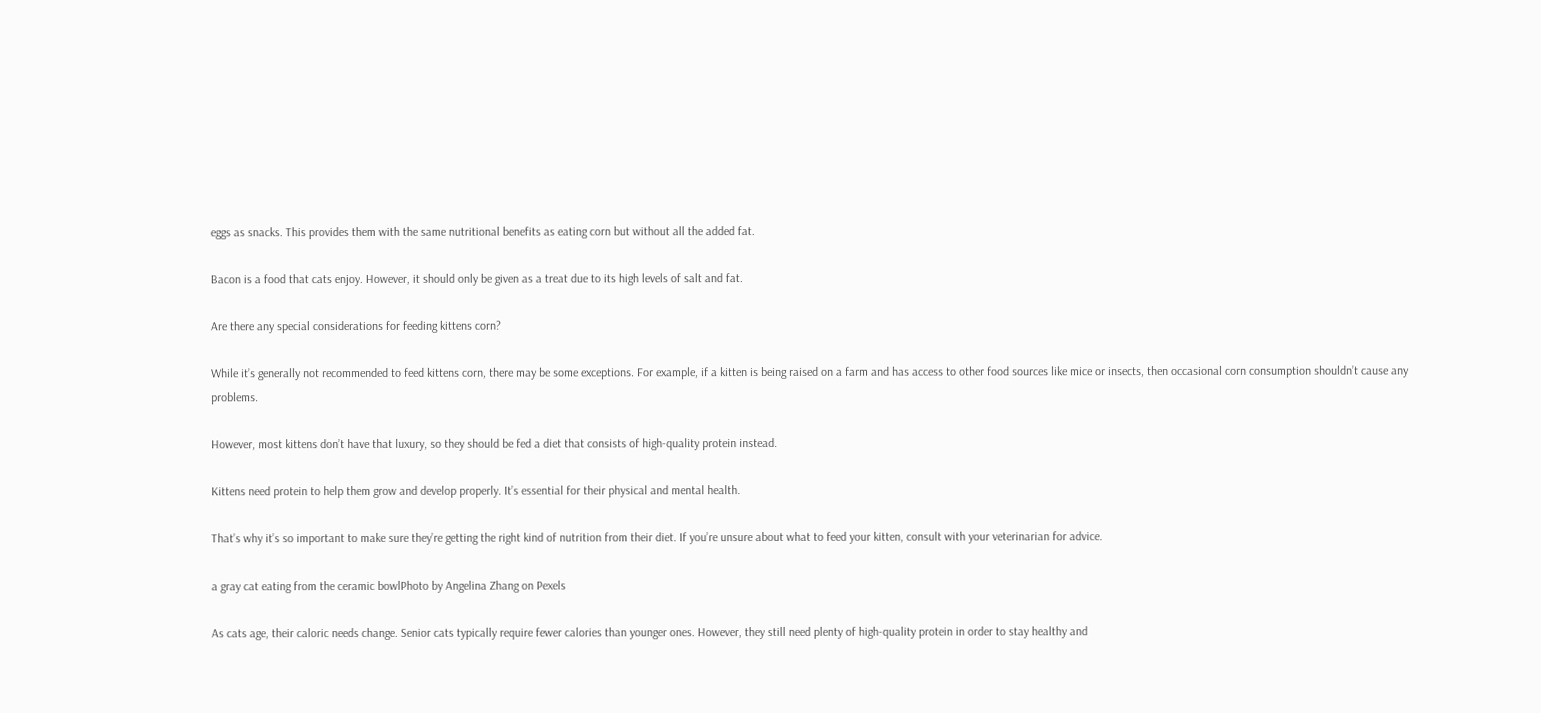eggs as snacks. This provides them with the same nutritional benefits as eating corn but without all the added fat.

Bacon is a food that cats enjoy. However, it should only be given as a treat due to its high levels of salt and fat.

Are there any special considerations for feeding kittens corn?

While it’s generally not recommended to feed kittens corn, there may be some exceptions. For example, if a kitten is being raised on a farm and has access to other food sources like mice or insects, then occasional corn consumption shouldn’t cause any problems.

However, most kittens don’t have that luxury, so they should be fed a diet that consists of high-quality protein instead.

Kittens need protein to help them grow and develop properly. It’s essential for their physical and mental health.

That’s why it’s so important to make sure they’re getting the right kind of nutrition from their diet. If you’re unsure about what to feed your kitten, consult with your veterinarian for advice.

a gray cat eating from the ceramic bowlPhoto by Angelina Zhang on Pexels

As cats age, their caloric needs change. Senior cats typically require fewer calories than younger ones. However, they still need plenty of high-quality protein in order to stay healthy and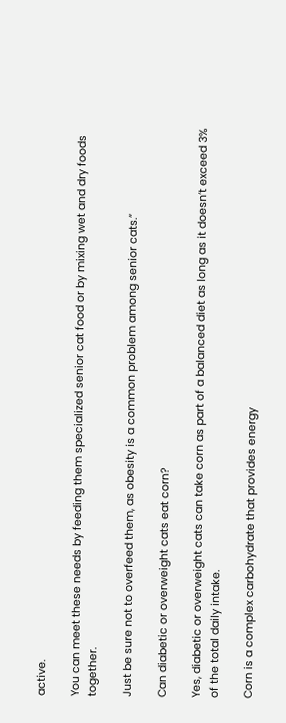active.

You can meet these needs by feeding them specialized senior cat food or by mixing wet and dry foods together.

Just be sure not to overfeed them, as obesity is a common problem among senior cats.”

Can diabetic or overweight cats eat corn?

Yes, diabetic or overweight cats can take corn as part of a balanced diet as long as it doesn’t exceed 3% of the total daily intake.

Corn is a complex carbohydrate that provides energy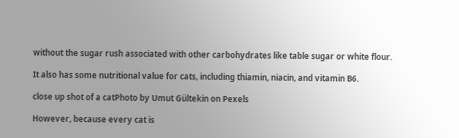without the sugar rush associated with other carbohydrates like table sugar or white flour.

It also has some nutritional value for cats, including thiamin, niacin, and vitamin B6.

close up shot of a catPhoto by Umut Gültekin on Pexels

However, because every cat is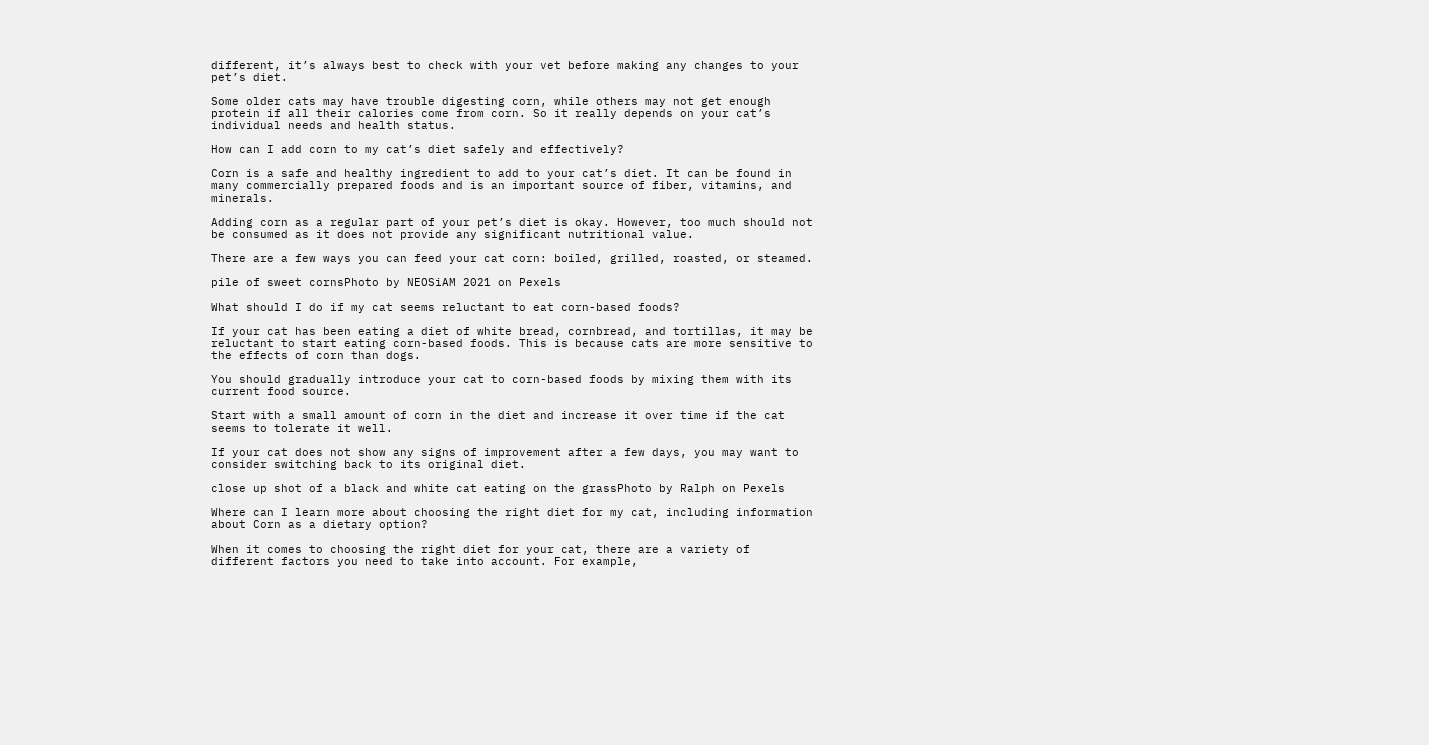different, it’s always best to check with your vet before making any changes to your pet’s diet.

Some older cats may have trouble digesting corn, while others may not get enough protein if all their calories come from corn. So it really depends on your cat’s individual needs and health status.

How can I add corn to my cat’s diet safely and effectively?

Corn is a safe and healthy ingredient to add to your cat’s diet. It can be found in many commercially prepared foods and is an important source of fiber, vitamins, and minerals.

Adding corn as a regular part of your pet’s diet is okay. However, too much should not be consumed as it does not provide any significant nutritional value.

There are a few ways you can feed your cat corn: boiled, grilled, roasted, or steamed.

pile of sweet cornsPhoto by NEOSiAM 2021 on Pexels

What should I do if my cat seems reluctant to eat corn-based foods?

If your cat has been eating a diet of white bread, cornbread, and tortillas, it may be reluctant to start eating corn-based foods. This is because cats are more sensitive to the effects of corn than dogs.

You should gradually introduce your cat to corn-based foods by mixing them with its current food source.

Start with a small amount of corn in the diet and increase it over time if the cat seems to tolerate it well.

If your cat does not show any signs of improvement after a few days, you may want to consider switching back to its original diet.

close up shot of a black and white cat eating on the grassPhoto by Ralph on Pexels

Where can I learn more about choosing the right diet for my cat, including information about Corn as a dietary option?

When it comes to choosing the right diet for your cat, there are a variety of different factors you need to take into account. For example,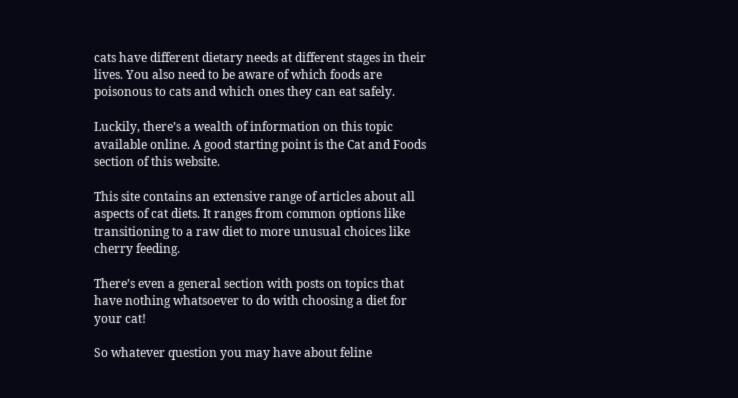cats have different dietary needs at different stages in their lives. You also need to be aware of which foods are poisonous to cats and which ones they can eat safely.

Luckily, there’s a wealth of information on this topic available online. A good starting point is the Cat and Foods section of this website.

This site contains an extensive range of articles about all aspects of cat diets. It ranges from common options like transitioning to a raw diet to more unusual choices like cherry feeding.

There’s even a general section with posts on topics that have nothing whatsoever to do with choosing a diet for your cat!

So whatever question you may have about feline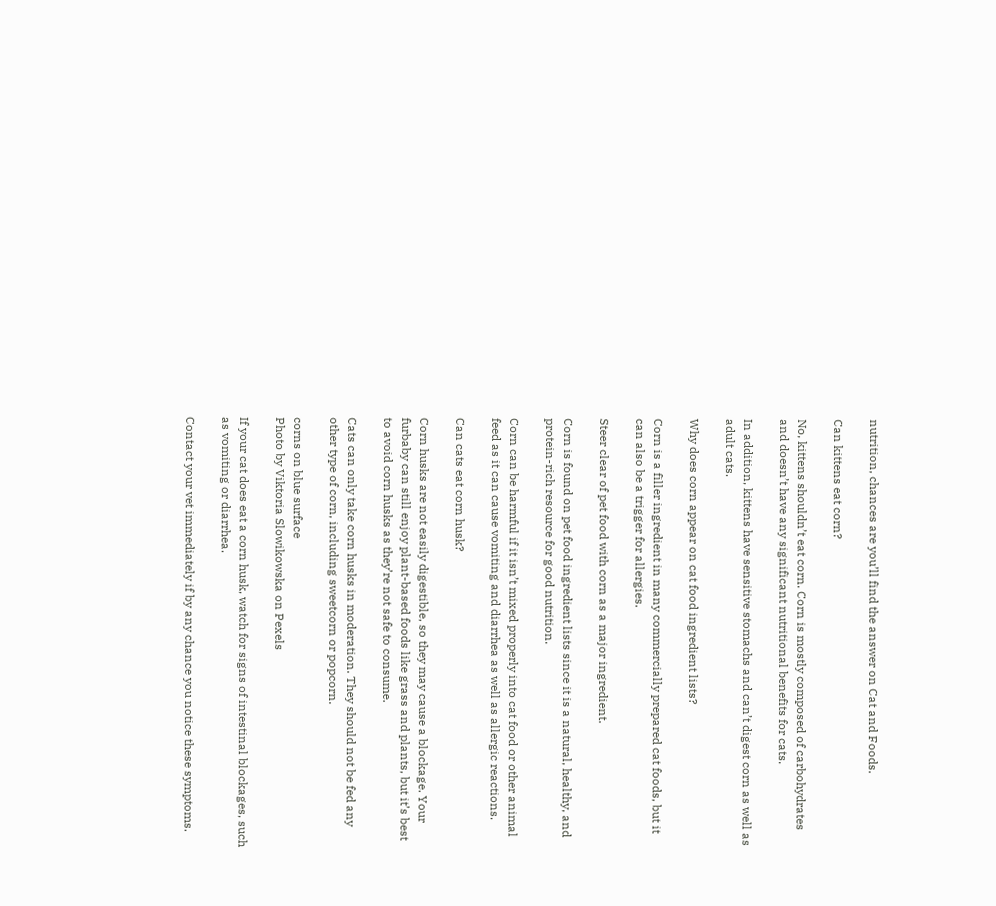nutrition, chances are you’ll find the answer on Cat and Foods.

Can kittens eat corn?

No, kittens shouldn’t eat corn. Corn is mostly composed of carbohydrates and doesn’t have any significant nutritional benefits for cats.

In addition, kittens have sensitive stomachs and can’t digest corn as well as adult cats.

Why does corn appear on cat food ingredient lists?

Corn is a filler ingredient in many commercially prepared cat foods, but it can also be a trigger for allergies.

Steer clear of pet food with corn as a major ingredient.

Corn is found on pet food ingredient lists since it is a natural, healthy, and protein-rich resource for good nutrition.

Corn can be harmful if it isn’t mixed properly into cat food or other animal feed as it can cause vomiting and diarrhea as well as allergic reactions.

Can cats eat corn husk?

Corn husks are not easily digestible, so they may cause a blockage. Your furbaby can still enjoy plant-based foods like grass and plants, but it’s best to avoid corn husks as they’re not safe to consume.

Cats can only take corn husks in moderation. They should not be fed any other type of corn, including sweetcorn or popcorn.

corns on blue surface
Photo by Viktoria Slowikowska on Pexels

If your cat does eat a corn husk, watch for signs of intestinal blockages, such as vomiting or diarrhea.

Contact your vet immediately if by any chance you notice these symptoms.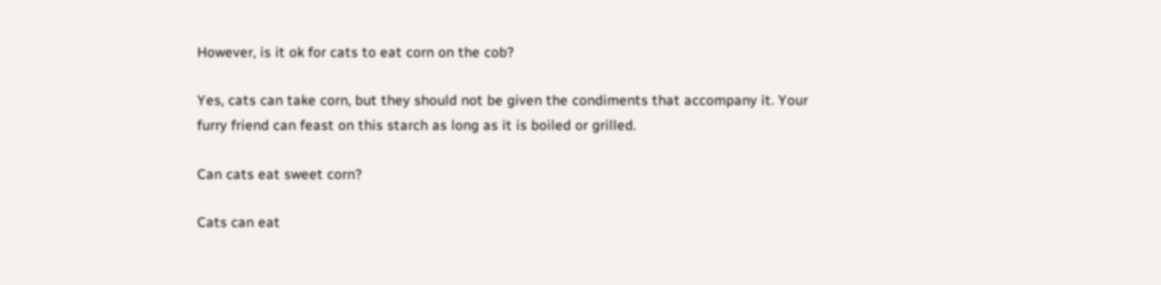However, is it ok for cats to eat corn on the cob?

Yes, cats can take corn, but they should not be given the condiments that accompany it. Your furry friend can feast on this starch as long as it is boiled or grilled.

Can cats eat sweet corn?

Cats can eat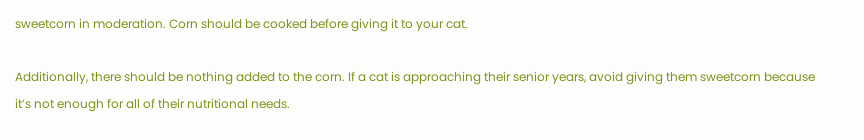sweetcorn in moderation. Corn should be cooked before giving it to your cat.

Additionally, there should be nothing added to the corn. If a cat is approaching their senior years, avoid giving them sweetcorn because it’s not enough for all of their nutritional needs.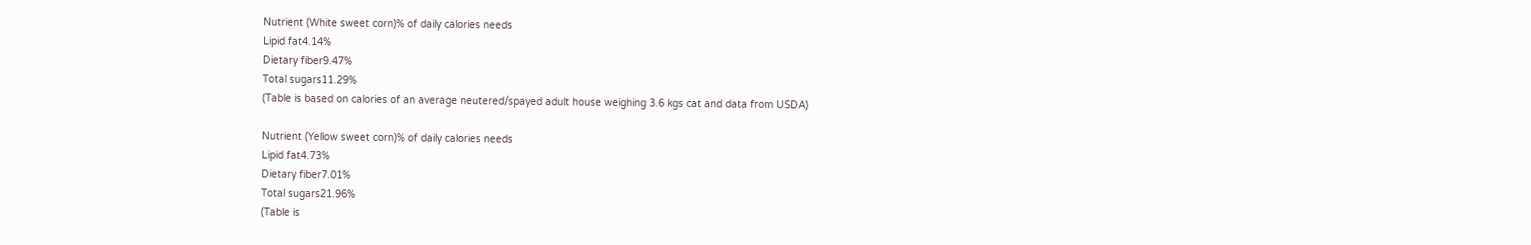Nutrient (White sweet corn)% of daily calories needs
Lipid fat4.14%
Dietary fiber9.47%
Total sugars11.29%
(Table is based on calories of an average neutered/spayed adult house weighing 3.6 kgs cat and data from USDA)

Nutrient (Yellow sweet corn)% of daily calories needs
Lipid fat4.73%
Dietary fiber7.01%
Total sugars21.96%
(Table is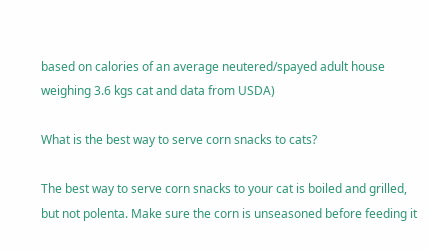based on calories of an average neutered/spayed adult house weighing 3.6 kgs cat and data from USDA)

What is the best way to serve corn snacks to cats?

The best way to serve corn snacks to your cat is boiled and grilled, but not polenta. Make sure the corn is unseasoned before feeding it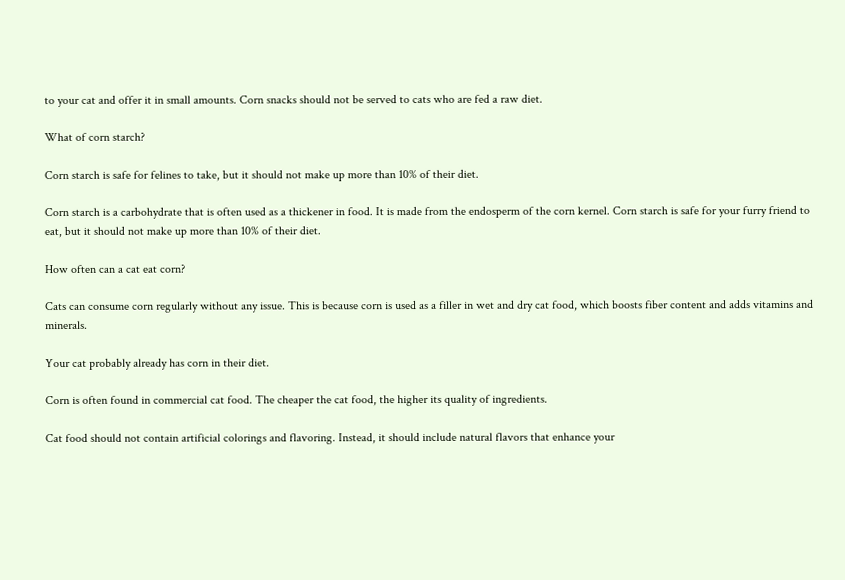to your cat and offer it in small amounts. Corn snacks should not be served to cats who are fed a raw diet.

What of corn starch?

Corn starch is safe for felines to take, but it should not make up more than 10% of their diet.

Corn starch is a carbohydrate that is often used as a thickener in food. It is made from the endosperm of the corn kernel. Corn starch is safe for your furry friend to eat, but it should not make up more than 10% of their diet.

How often can a cat eat corn?

Cats can consume corn regularly without any issue. This is because corn is used as a filler in wet and dry cat food, which boosts fiber content and adds vitamins and minerals.

Your cat probably already has corn in their diet.

Corn is often found in commercial cat food. The cheaper the cat food, the higher its quality of ingredients.

Cat food should not contain artificial colorings and flavoring. Instead, it should include natural flavors that enhance your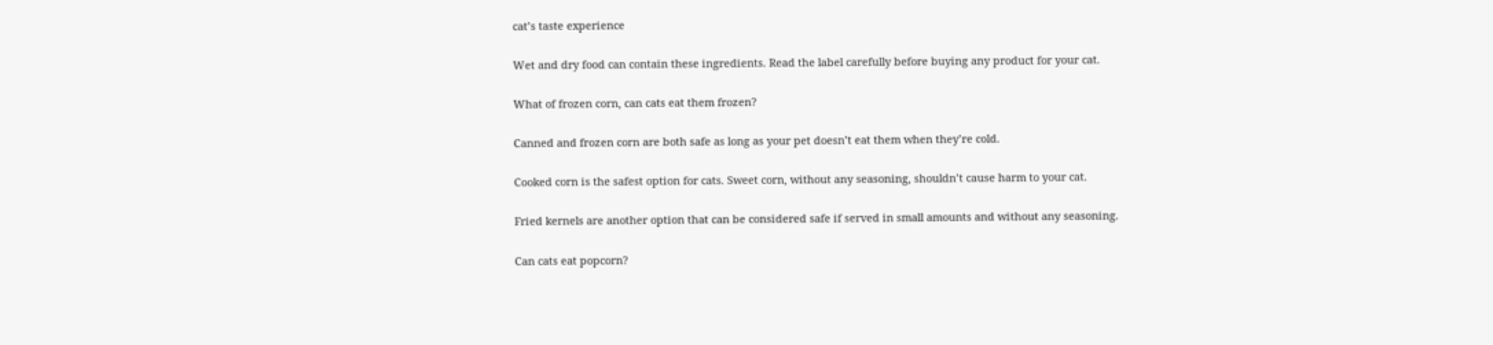cat’s taste experience

Wet and dry food can contain these ingredients. Read the label carefully before buying any product for your cat.

What of frozen corn, can cats eat them frozen?

Canned and frozen corn are both safe as long as your pet doesn’t eat them when they’re cold.

Cooked corn is the safest option for cats. Sweet corn, without any seasoning, shouldn’t cause harm to your cat.

Fried kernels are another option that can be considered safe if served in small amounts and without any seasoning.

Can cats eat popcorn?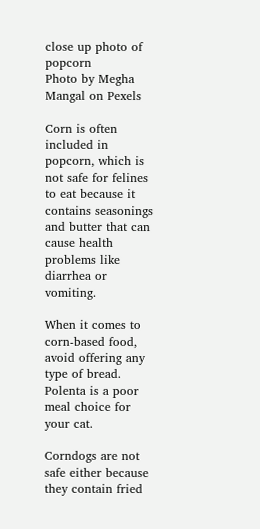close up photo of popcorn
Photo by Megha Mangal on Pexels

Corn is often included in popcorn, which is not safe for felines to eat because it contains seasonings and butter that can cause health problems like diarrhea or vomiting.

When it comes to corn-based food, avoid offering any type of bread. Polenta is a poor meal choice for your cat.

Corndogs are not safe either because they contain fried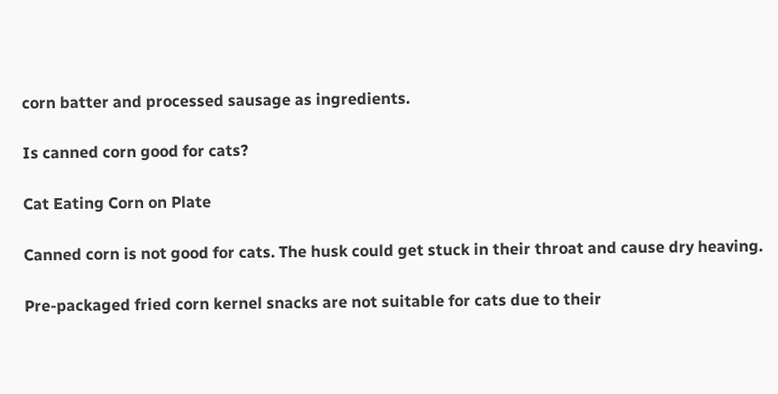corn batter and processed sausage as ingredients.

Is canned corn good for cats?

Cat Eating Corn on Plate

Canned corn is not good for cats. The husk could get stuck in their throat and cause dry heaving.

Pre-packaged fried corn kernel snacks are not suitable for cats due to their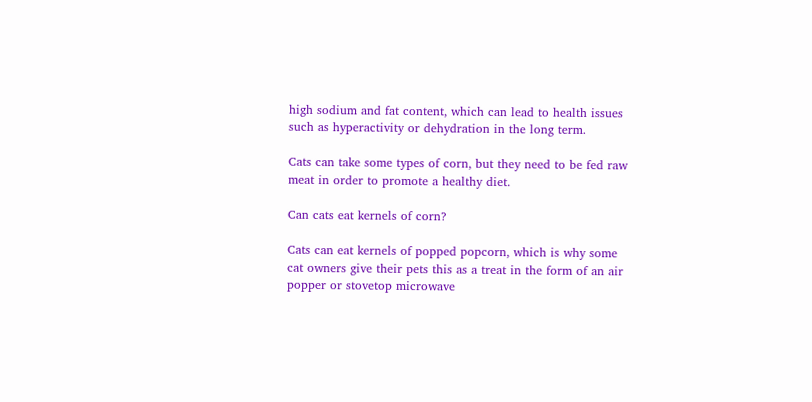high sodium and fat content, which can lead to health issues such as hyperactivity or dehydration in the long term.

Cats can take some types of corn, but they need to be fed raw meat in order to promote a healthy diet.

Can cats eat kernels of corn?

Cats can eat kernels of popped popcorn, which is why some cat owners give their pets this as a treat in the form of an air popper or stovetop microwave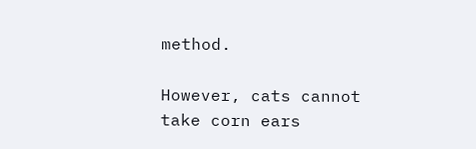method.

However, cats cannot take corn ears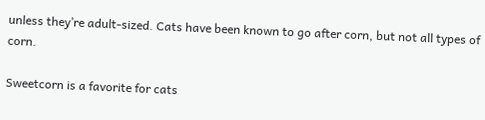unless they’re adult-sized. Cats have been known to go after corn, but not all types of corn.

Sweetcorn is a favorite for cats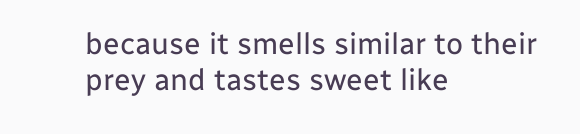because it smells similar to their prey and tastes sweet like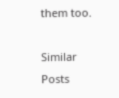them too.

Similar Posts